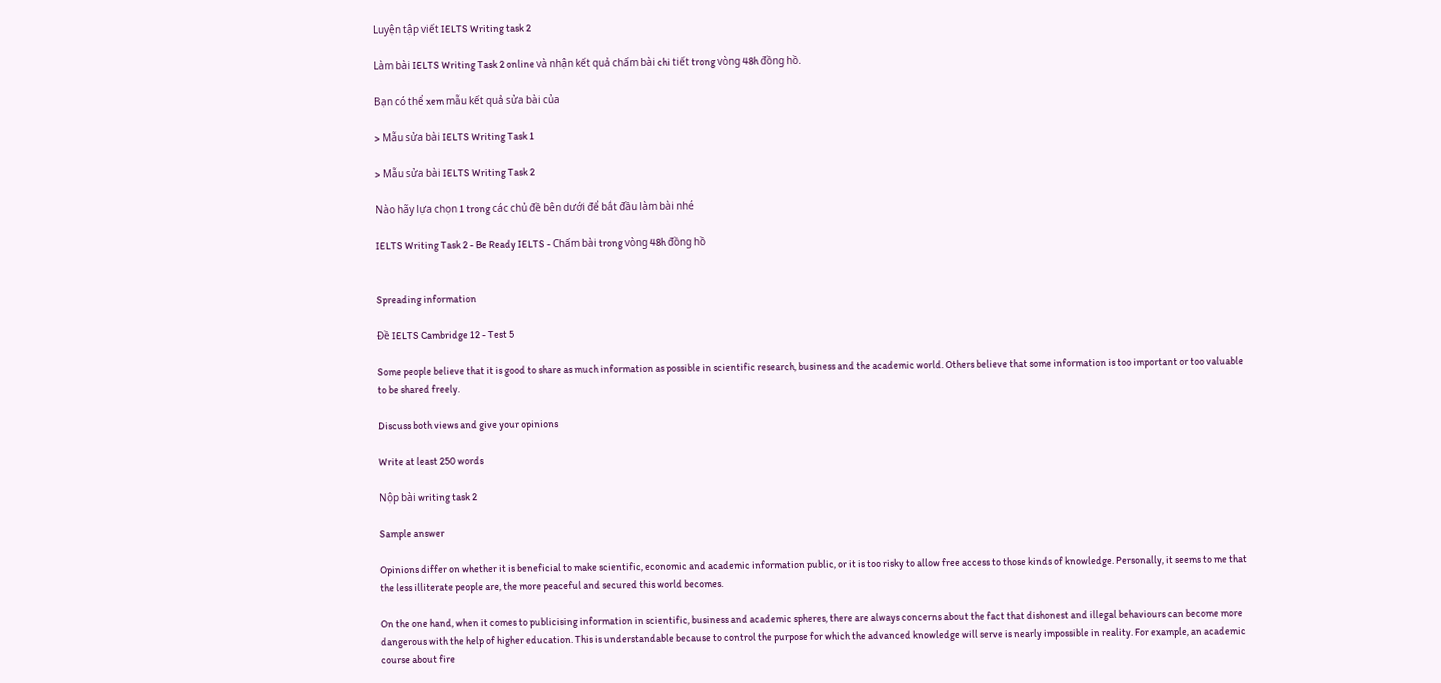Luyện tập viết IELTS Writing task 2

Làm bài IELTS Writing Task 2 online và nhận kết quả chấm bài chi tiết trong vòng 48h đồng hồ.

Bạn có thể xem mẫu kết quả sửa bài của

> Mẫu sửa bài IELTS Writing Task 1

> Mẫu sửa bài IELTS Writing Task 2

Nào hãy lựa chọn 1 trong các chủ đề bên dưới để bắt đầu làm bài nhé

IELTS Writing Task 2 - Be Ready IELTS - Chấm bài trong vòng 48h đồng hồ


Spreading information

Đề IELTS Cambridge 12 - Test 5

Some people believe that it is good to share as much information as possible in scientific research, business and the academic world. Others believe that some information is too important or too valuable to be shared freely.

Discuss both views and give your opinions

Write at least 250 words

Nộp bài writing task 2

Sample answer

Opinions differ on whether it is beneficial to make scientific, economic and academic information public, or it is too risky to allow free access to those kinds of knowledge. Personally, it seems to me that the less illiterate people are, the more peaceful and secured this world becomes.

On the one hand, when it comes to publicising information in scientific, business and academic spheres, there are always concerns about the fact that dishonest and illegal behaviours can become more dangerous with the help of higher education. This is understandable because to control the purpose for which the advanced knowledge will serve is nearly impossible in reality. For example, an academic course about fire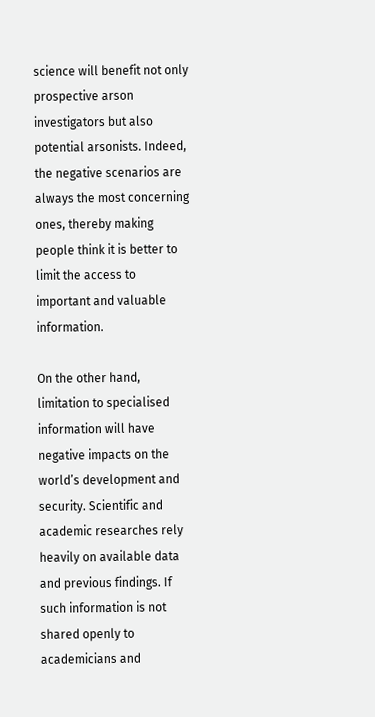science will benefit not only prospective arson investigators but also potential arsonists. Indeed, the negative scenarios are always the most concerning ones, thereby making people think it is better to limit the access to important and valuable information.

On the other hand, limitation to specialised information will have negative impacts on the world’s development and security. Scientific and academic researches rely heavily on available data and previous findings. If such information is not shared openly to academicians and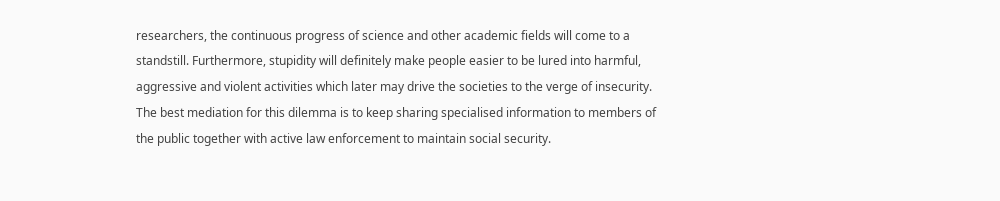researchers, the continuous progress of science and other academic fields will come to a standstill. Furthermore, stupidity will definitely make people easier to be lured into harmful, aggressive and violent activities which later may drive the societies to the verge of insecurity. The best mediation for this dilemma is to keep sharing specialised information to members of the public together with active law enforcement to maintain social security.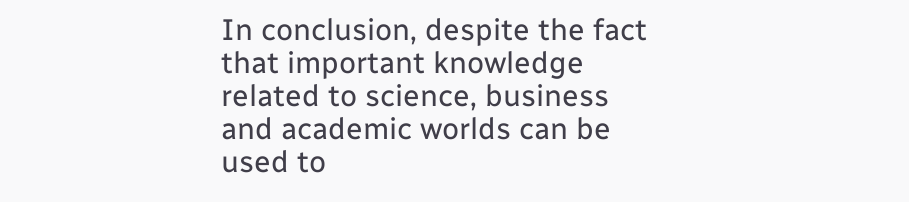In conclusion, despite the fact that important knowledge related to science, business and academic worlds can be used to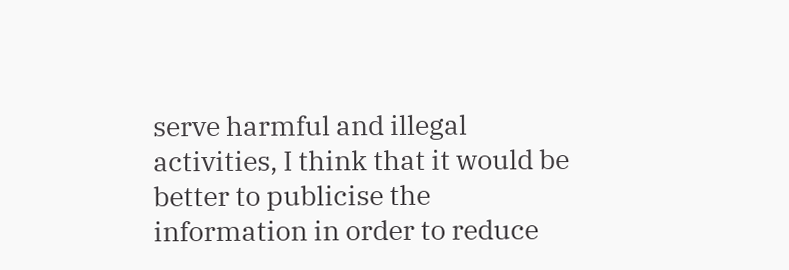serve harmful and illegal activities, I think that it would be better to publicise the information in order to reduce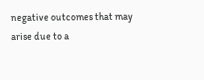negative outcomes that may arise due to a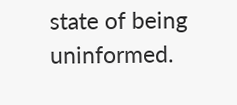state of being uninformed.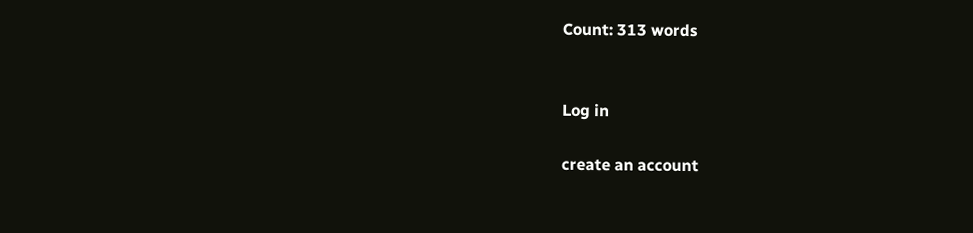Count: 313 words


Log in

create an account